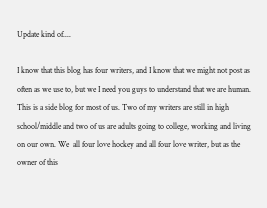Update kind of....

I know that this blog has four writers, and I know that we might not post as often as we use to, but we I need you guys to understand that we are human. This is a side blog for most of us. Two of my writers are still in high school/middle and two of us are adults going to college, working and living on our own. We  all four love hockey and all four love writer, but as the owner of this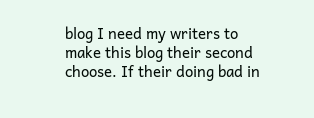blog I need my writers to make this blog their second choose. If their doing bad in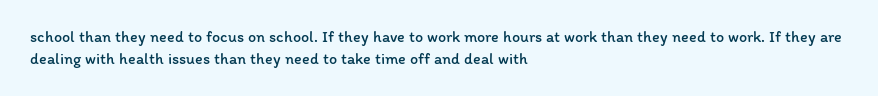school than they need to focus on school. If they have to work more hours at work than they need to work. If they are dealing with health issues than they need to take time off and deal with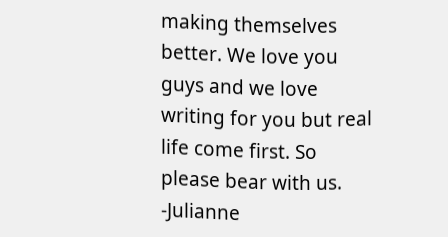making themselves better. We love you guys and we love writing for you but real life come first. So please bear with us. -Julianne